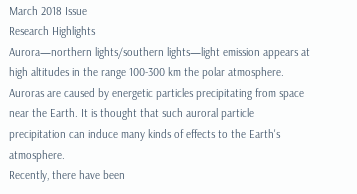March 2018 Issue
Research Highlights
Aurora—northern lights/southern lights—light emission appears at high altitudes in the range 100-300 km the polar atmosphere. Auroras are caused by energetic particles precipitating from space near the Earth. It is thought that such auroral particle precipitation can induce many kinds of effects to the Earth's atmosphere.
Recently, there have been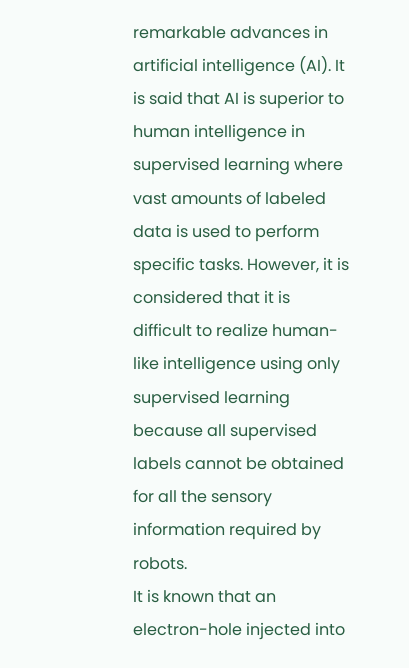remarkable advances in artificial intelligence (AI). It is said that AI is superior to human intelligence in supervised learning where vast amounts of labeled data is used to perform specific tasks. However, it is considered that it is difficult to realize human-like intelligence using only supervised learning because all supervised labels cannot be obtained for all the sensory information required by robots.
It is known that an electron-hole injected into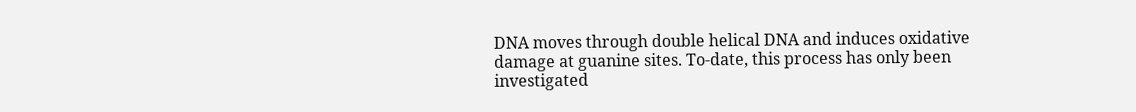DNA moves through double helical DNA and induces oxidative damage at guanine sites. To-date, this process has only been investigated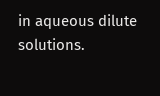in aqueous dilute solutions.